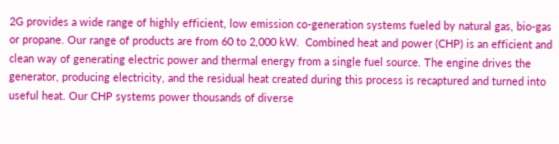2G provides a wide range of highly efficient, low emission co-generation systems fueled by natural gas, bio-gas or propane. Our range of products are from 60 to 2,000 kW.  Combined heat and power (CHP) is an efficient and clean way of generating electric power and thermal energy from a single fuel source. The engine drives the generator, producing electricity, and the residual heat created during this process is recaptured and turned into useful heat. Our CHP systems power thousands of diverse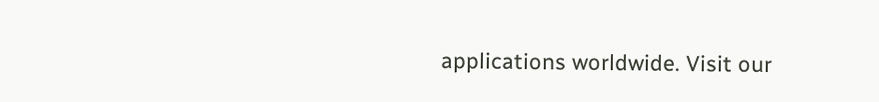applications worldwide. Visit our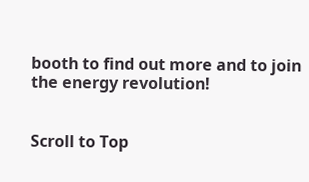booth to find out more and to join the energy revolution!


Scroll to Top